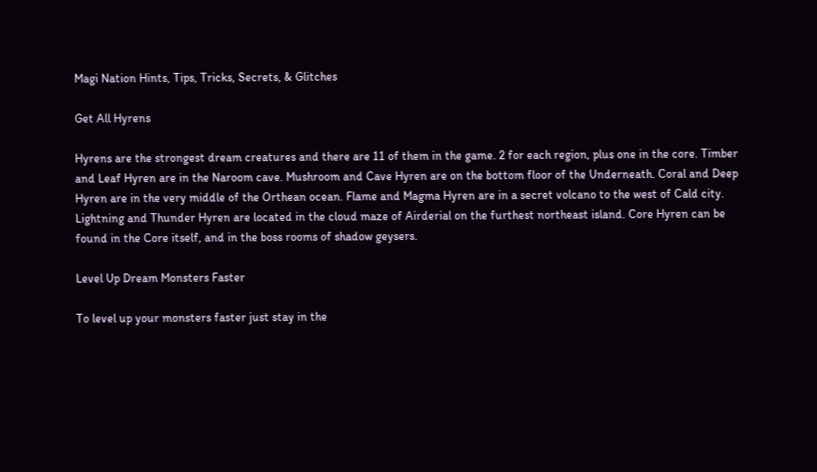Magi Nation Hints, Tips, Tricks, Secrets, & Glitches

Get All Hyrens

Hyrens are the strongest dream creatures and there are 11 of them in the game. 2 for each region, plus one in the core. Timber and Leaf Hyren are in the Naroom cave. Mushroom and Cave Hyren are on the bottom floor of the Underneath. Coral and Deep Hyren are in the very middle of the Orthean ocean. Flame and Magma Hyren are in a secret volcano to the west of Cald city. Lightning and Thunder Hyren are located in the cloud maze of Airderial on the furthest northeast island. Core Hyren can be found in the Core itself, and in the boss rooms of shadow geysers.

Level Up Dream Monsters Faster

To level up your monsters faster just stay in the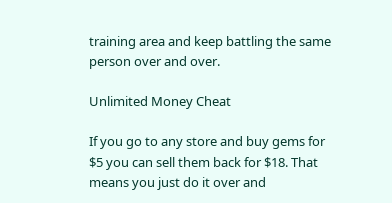training area and keep battling the same person over and over.

Unlimited Money Cheat

If you go to any store and buy gems for $5 you can sell them back for $18. That means you just do it over and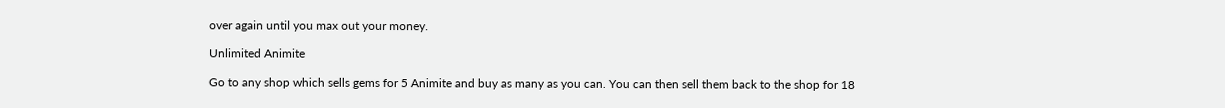over again until you max out your money.

Unlimited Animite

Go to any shop which sells gems for 5 Animite and buy as many as you can. You can then sell them back to the shop for 18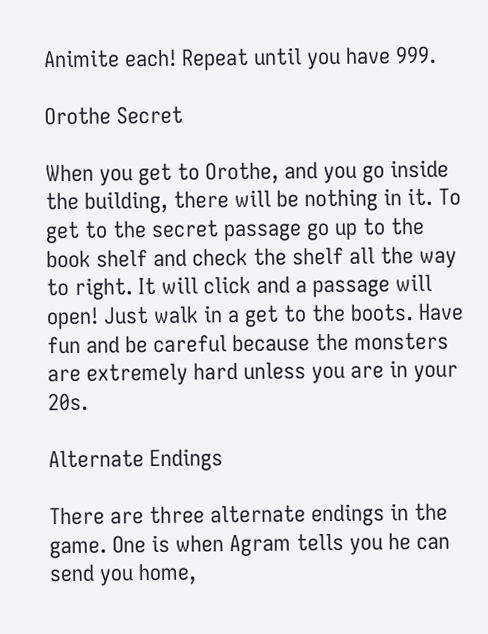Animite each! Repeat until you have 999.

Orothe Secret

When you get to Orothe, and you go inside the building, there will be nothing in it. To get to the secret passage go up to the book shelf and check the shelf all the way to right. It will click and a passage will open! Just walk in a get to the boots. Have fun and be careful because the monsters are extremely hard unless you are in your 20s.

Alternate Endings

There are three alternate endings in the game. One is when Agram tells you he can send you home,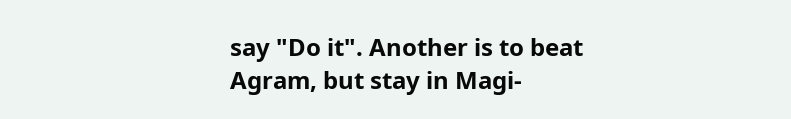say "Do it". Another is to beat Agram, but stay in Magi-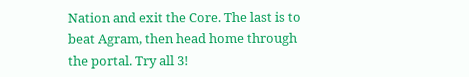Nation and exit the Core. The last is to beat Agram, then head home through the portal. Try all 3!